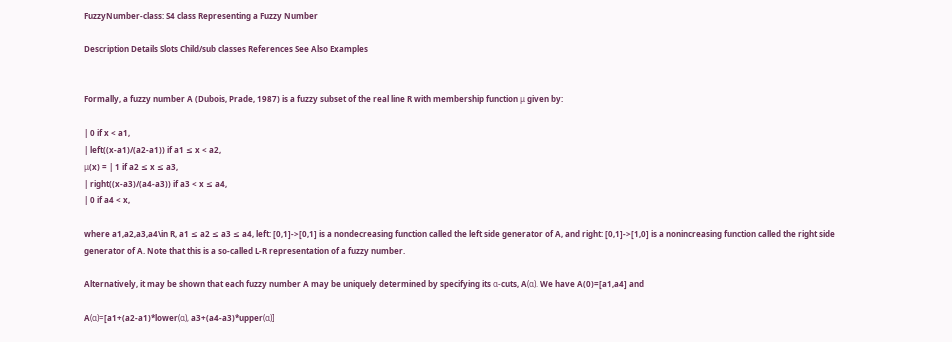FuzzyNumber-class: S4 class Representing a Fuzzy Number

Description Details Slots Child/sub classes References See Also Examples


Formally, a fuzzy number A (Dubois, Prade, 1987) is a fuzzy subset of the real line R with membership function μ given by:

| 0 if x < a1,
| left((x-a1)/(a2-a1)) if a1 ≤ x < a2,
μ(x) = | 1 if a2 ≤ x ≤ a3,
| right((x-a3)/(a4-a3)) if a3 < x ≤ a4,
| 0 if a4 < x,

where a1,a2,a3,a4\in R, a1 ≤ a2 ≤ a3 ≤ a4, left: [0,1]->[0,1] is a nondecreasing function called the left side generator of A, and right: [0,1]->[1,0] is a nonincreasing function called the right side generator of A. Note that this is a so-called L-R representation of a fuzzy number.

Alternatively, it may be shown that each fuzzy number A may be uniquely determined by specifying its α-cuts, A(α). We have A(0)=[a1,a4] and

A(α)=[a1+(a2-a1)*lower(α), a3+(a4-a3)*upper(α)]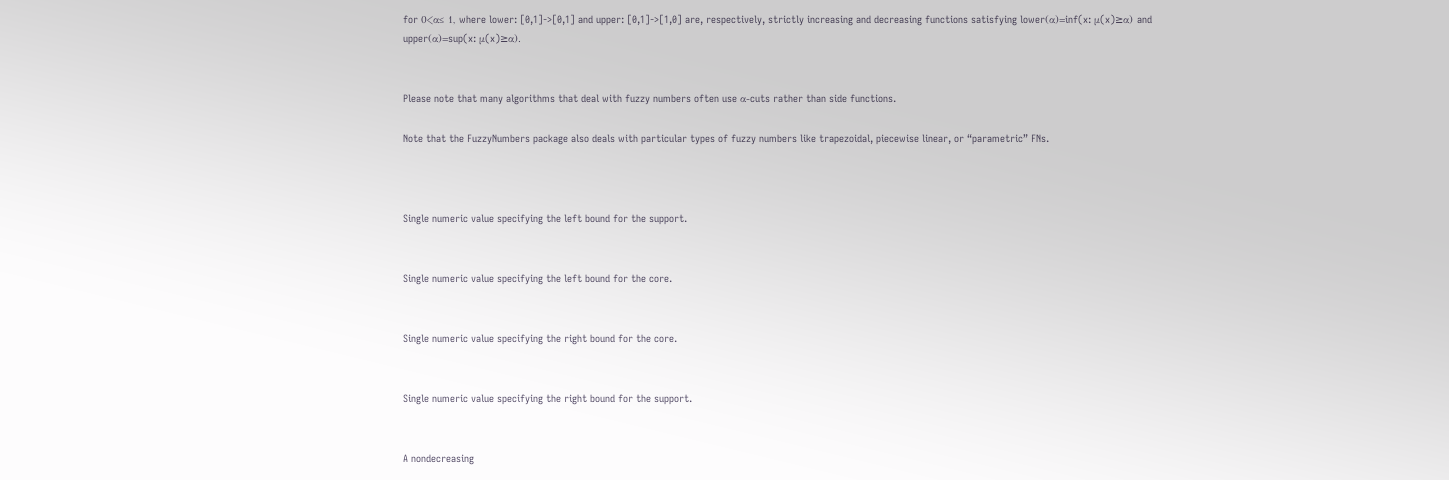for 0<α≤ 1, where lower: [0,1]->[0,1] and upper: [0,1]->[1,0] are, respectively, strictly increasing and decreasing functions satisfying lower(α)=inf(x: μ(x)≥α) and upper(α)=sup(x: μ(x)≥α).


Please note that many algorithms that deal with fuzzy numbers often use α-cuts rather than side functions.

Note that the FuzzyNumbers package also deals with particular types of fuzzy numbers like trapezoidal, piecewise linear, or “parametric” FNs.



Single numeric value specifying the left bound for the support.


Single numeric value specifying the left bound for the core.


Single numeric value specifying the right bound for the core.


Single numeric value specifying the right bound for the support.


A nondecreasing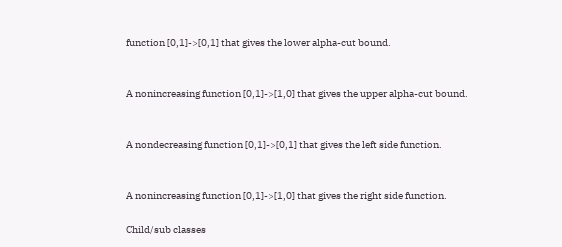function [0,1]->[0,1] that gives the lower alpha-cut bound.


A nonincreasing function [0,1]->[1,0] that gives the upper alpha-cut bound.


A nondecreasing function [0,1]->[0,1] that gives the left side function.


A nonincreasing function [0,1]->[1,0] that gives the right side function.

Child/sub classes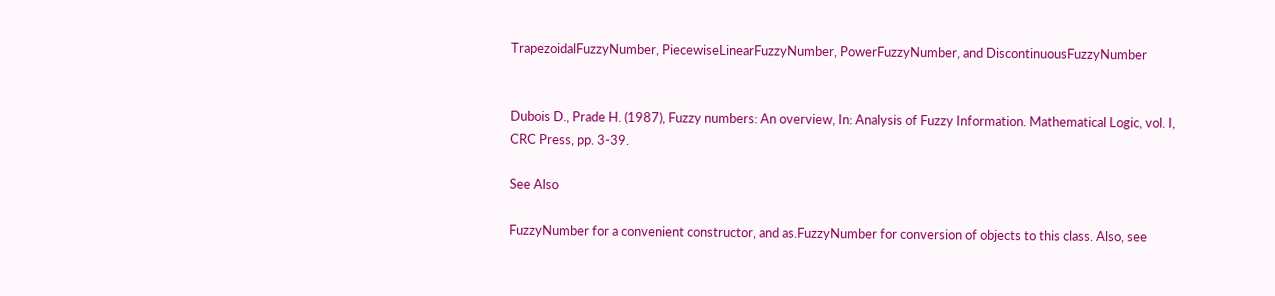TrapezoidalFuzzyNumber, PiecewiseLinearFuzzyNumber, PowerFuzzyNumber, and DiscontinuousFuzzyNumber


Dubois D., Prade H. (1987), Fuzzy numbers: An overview, In: Analysis of Fuzzy Information. Mathematical Logic, vol. I, CRC Press, pp. 3-39.

See Also

FuzzyNumber for a convenient constructor, and as.FuzzyNumber for conversion of objects to this class. Also, see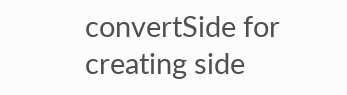convertSide for creating side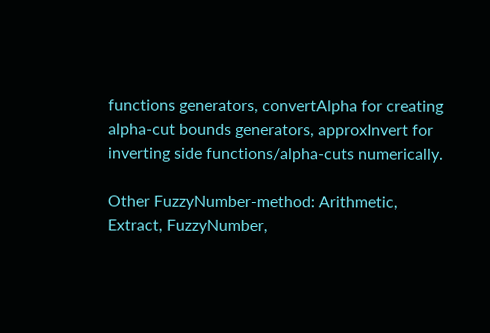functions generators, convertAlpha for creating alpha-cut bounds generators, approxInvert for inverting side functions/alpha-cuts numerically.

Other FuzzyNumber-method: Arithmetic, Extract, FuzzyNumber,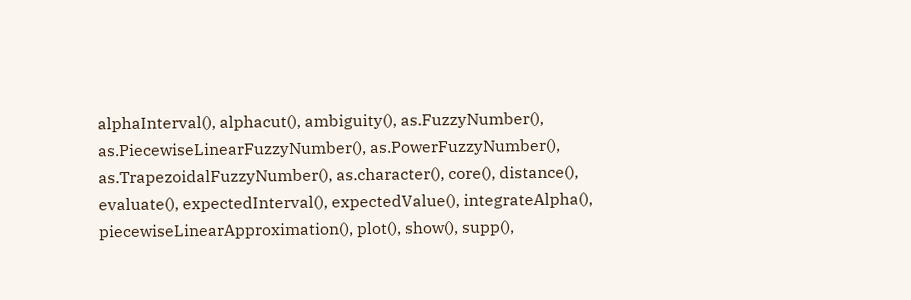alphaInterval(), alphacut(), ambiguity(), as.FuzzyNumber(), as.PiecewiseLinearFuzzyNumber(), as.PowerFuzzyNumber(), as.TrapezoidalFuzzyNumber(), as.character(), core(), distance(), evaluate(), expectedInterval(), expectedValue(), integrateAlpha(), piecewiseLinearApproximation(), plot(), show(), supp(),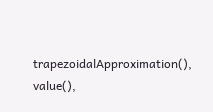trapezoidalApproximation(), value(),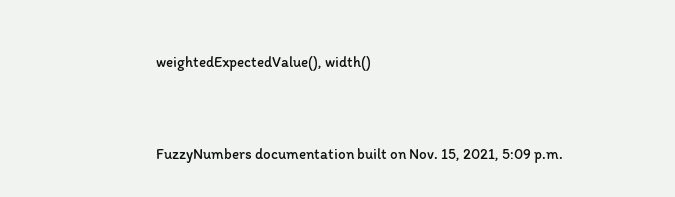weightedExpectedValue(), width()



FuzzyNumbers documentation built on Nov. 15, 2021, 5:09 p.m.